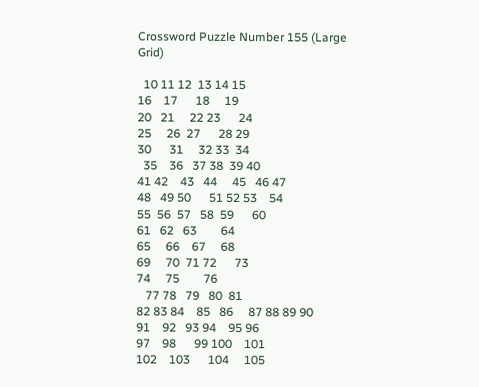Crossword Puzzle Number 155 (Large Grid)

  10 11 12  13 14 15
16    17      18     19
20   21     22 23      24
25     26  27      28 29
30      31     32 33  34
  35    36   37 38  39 40
41 42    43   44     45   46 47
48   49 50      51 52 53    54
55  56  57   58  59      60
61   62   63        64
65     66    67     68
69     70  71 72      73
74     75        76
   77 78   79   80  81
82 83 84    85   86     87 88 89 90
91    92   93 94    95 96
97    98      99 100    101
102    103      104     105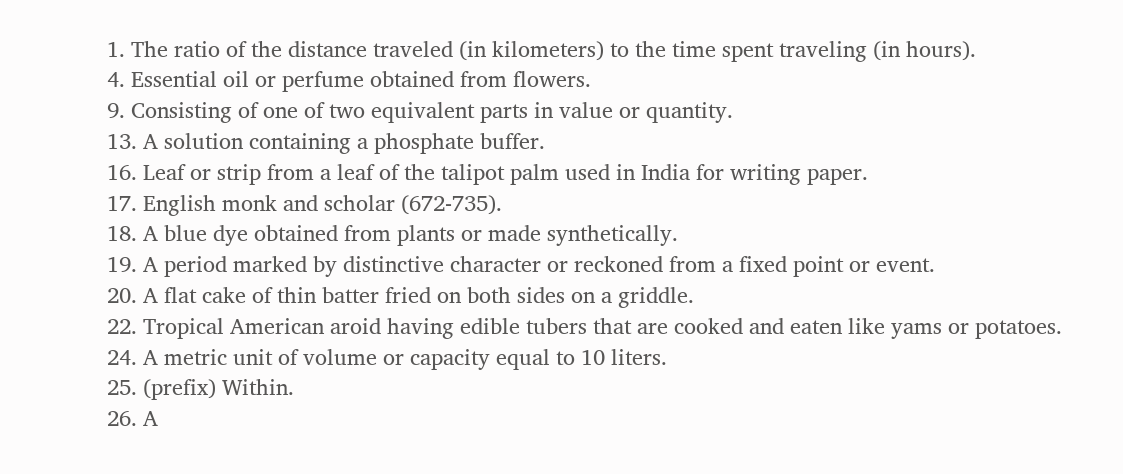1. The ratio of the distance traveled (in kilometers) to the time spent traveling (in hours).
4. Essential oil or perfume obtained from flowers.
9. Consisting of one of two equivalent parts in value or quantity.
13. A solution containing a phosphate buffer.
16. Leaf or strip from a leaf of the talipot palm used in India for writing paper.
17. English monk and scholar (672-735).
18. A blue dye obtained from plants or made synthetically.
19. A period marked by distinctive character or reckoned from a fixed point or event.
20. A flat cake of thin batter fried on both sides on a griddle.
22. Tropical American aroid having edible tubers that are cooked and eaten like yams or potatoes.
24. A metric unit of volume or capacity equal to 10 liters.
25. (prefix) Within.
26. A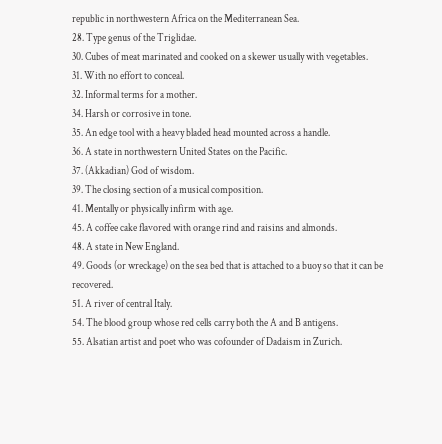republic in northwestern Africa on the Mediterranean Sea.
28. Type genus of the Triglidae.
30. Cubes of meat marinated and cooked on a skewer usually with vegetables.
31. With no effort to conceal.
32. Informal terms for a mother.
34. Harsh or corrosive in tone.
35. An edge tool with a heavy bladed head mounted across a handle.
36. A state in northwestern United States on the Pacific.
37. (Akkadian) God of wisdom.
39. The closing section of a musical composition.
41. Mentally or physically infirm with age.
45. A coffee cake flavored with orange rind and raisins and almonds.
48. A state in New England.
49. Goods (or wreckage) on the sea bed that is attached to a buoy so that it can be recovered.
51. A river of central Italy.
54. The blood group whose red cells carry both the A and B antigens.
55. Alsatian artist and poet who was cofounder of Dadaism in Zurich.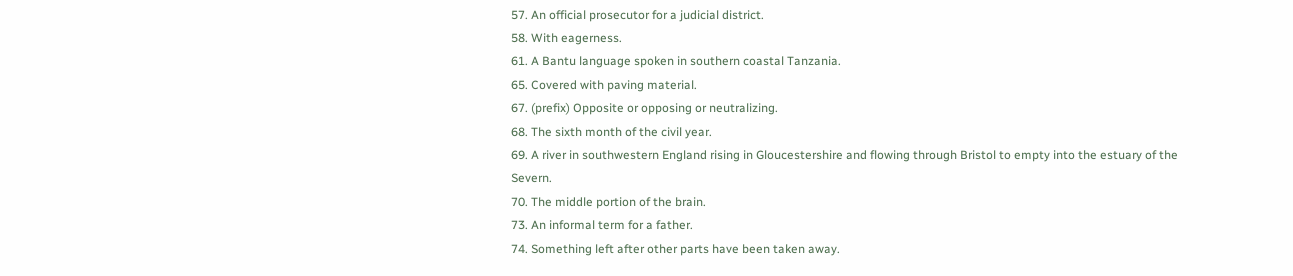57. An official prosecutor for a judicial district.
58. With eagerness.
61. A Bantu language spoken in southern coastal Tanzania.
65. Covered with paving material.
67. (prefix) Opposite or opposing or neutralizing.
68. The sixth month of the civil year.
69. A river in southwestern England rising in Gloucestershire and flowing through Bristol to empty into the estuary of the Severn.
70. The middle portion of the brain.
73. An informal term for a father.
74. Something left after other parts have been taken away.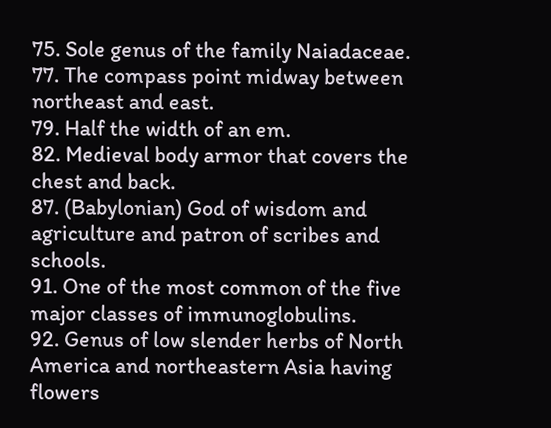75. Sole genus of the family Naiadaceae.
77. The compass point midway between northeast and east.
79. Half the width of an em.
82. Medieval body armor that covers the chest and back.
87. (Babylonian) God of wisdom and agriculture and patron of scribes and schools.
91. One of the most common of the five major classes of immunoglobulins.
92. Genus of low slender herbs of North America and northeastern Asia having flowers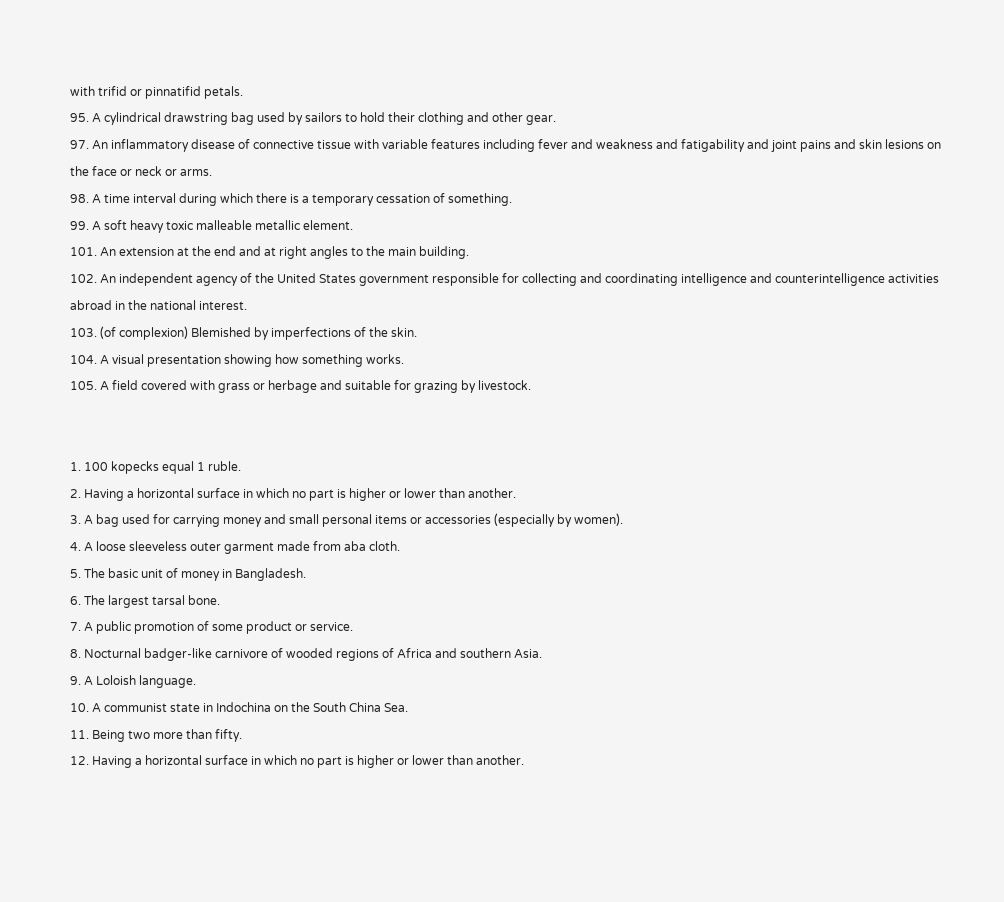with trifid or pinnatifid petals.
95. A cylindrical drawstring bag used by sailors to hold their clothing and other gear.
97. An inflammatory disease of connective tissue with variable features including fever and weakness and fatigability and joint pains and skin lesions on the face or neck or arms.
98. A time interval during which there is a temporary cessation of something.
99. A soft heavy toxic malleable metallic element.
101. An extension at the end and at right angles to the main building.
102. An independent agency of the United States government responsible for collecting and coordinating intelligence and counterintelligence activities abroad in the national interest.
103. (of complexion) Blemished by imperfections of the skin.
104. A visual presentation showing how something works.
105. A field covered with grass or herbage and suitable for grazing by livestock.


1. 100 kopecks equal 1 ruble.
2. Having a horizontal surface in which no part is higher or lower than another.
3. A bag used for carrying money and small personal items or accessories (especially by women).
4. A loose sleeveless outer garment made from aba cloth.
5. The basic unit of money in Bangladesh.
6. The largest tarsal bone.
7. A public promotion of some product or service.
8. Nocturnal badger-like carnivore of wooded regions of Africa and southern Asia.
9. A Loloish language.
10. A communist state in Indochina on the South China Sea.
11. Being two more than fifty.
12. Having a horizontal surface in which no part is higher or lower than another.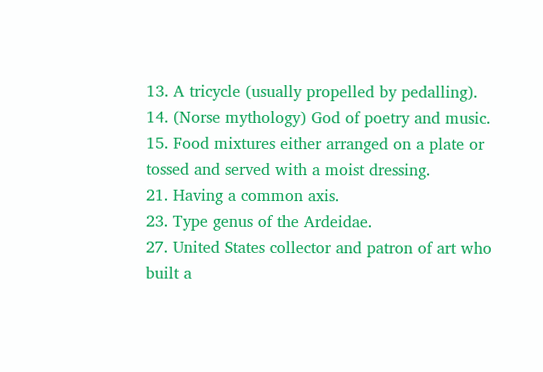13. A tricycle (usually propelled by pedalling).
14. (Norse mythology) God of poetry and music.
15. Food mixtures either arranged on a plate or tossed and served with a moist dressing.
21. Having a common axis.
23. Type genus of the Ardeidae.
27. United States collector and patron of art who built a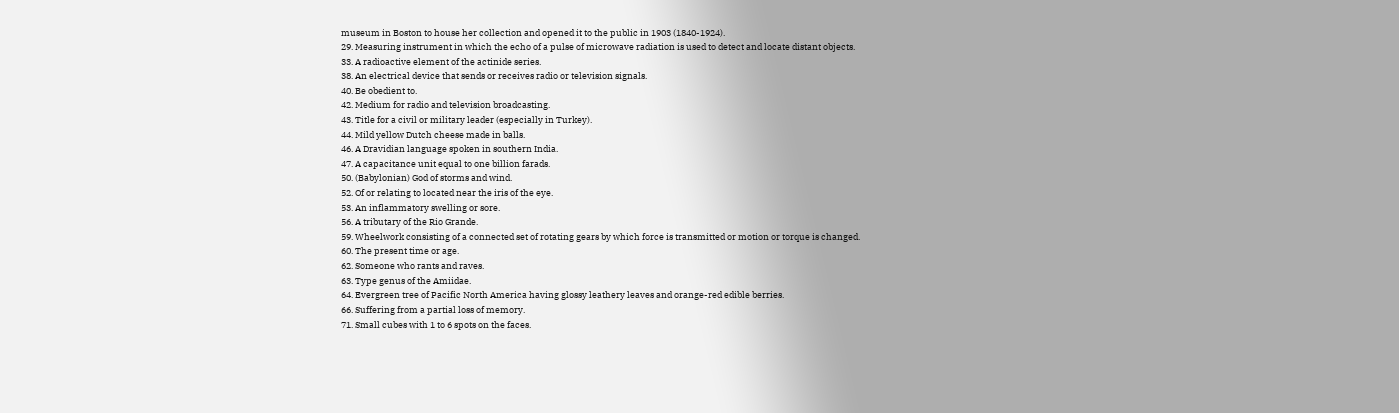museum in Boston to house her collection and opened it to the public in 1903 (1840-1924).
29. Measuring instrument in which the echo of a pulse of microwave radiation is used to detect and locate distant objects.
33. A radioactive element of the actinide series.
38. An electrical device that sends or receives radio or television signals.
40. Be obedient to.
42. Medium for radio and television broadcasting.
43. Title for a civil or military leader (especially in Turkey).
44. Mild yellow Dutch cheese made in balls.
46. A Dravidian language spoken in southern India.
47. A capacitance unit equal to one billion farads.
50. (Babylonian) God of storms and wind.
52. Of or relating to located near the iris of the eye.
53. An inflammatory swelling or sore.
56. A tributary of the Rio Grande.
59. Wheelwork consisting of a connected set of rotating gears by which force is transmitted or motion or torque is changed.
60. The present time or age.
62. Someone who rants and raves.
63. Type genus of the Amiidae.
64. Evergreen tree of Pacific North America having glossy leathery leaves and orange-red edible berries.
66. Suffering from a partial loss of memory.
71. Small cubes with 1 to 6 spots on the faces.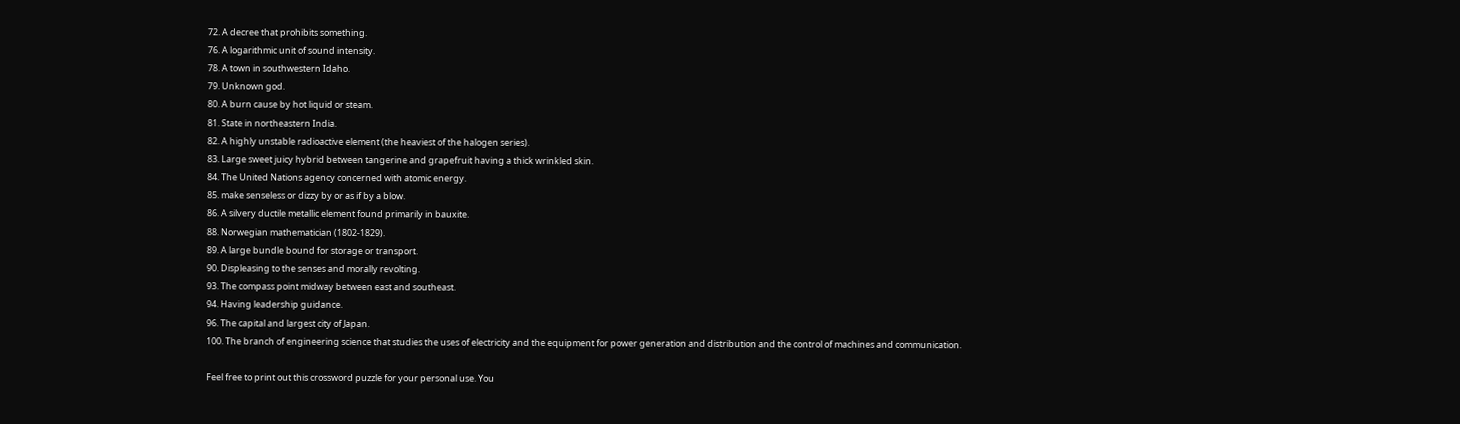72. A decree that prohibits something.
76. A logarithmic unit of sound intensity.
78. A town in southwestern Idaho.
79. Unknown god.
80. A burn cause by hot liquid or steam.
81. State in northeastern India.
82. A highly unstable radioactive element (the heaviest of the halogen series).
83. Large sweet juicy hybrid between tangerine and grapefruit having a thick wrinkled skin.
84. The United Nations agency concerned with atomic energy.
85. make senseless or dizzy by or as if by a blow.
86. A silvery ductile metallic element found primarily in bauxite.
88. Norwegian mathematician (1802-1829).
89. A large bundle bound for storage or transport.
90. Displeasing to the senses and morally revolting.
93. The compass point midway between east and southeast.
94. Having leadership guidance.
96. The capital and largest city of Japan.
100. The branch of engineering science that studies the uses of electricity and the equipment for power generation and distribution and the control of machines and communication.

Feel free to print out this crossword puzzle for your personal use. You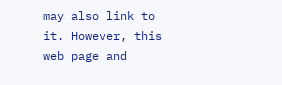may also link to it. However, this web page and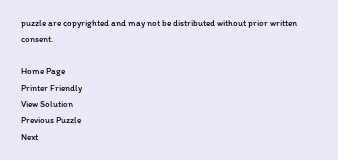puzzle are copyrighted and may not be distributed without prior written consent.

Home Page
Printer Friendly
View Solution
Previous Puzzle
Next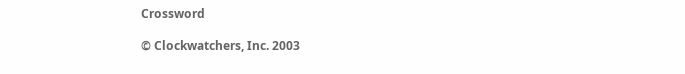Crossword

© Clockwatchers, Inc. 2003